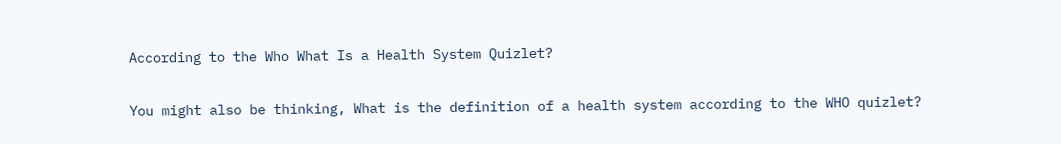According to the Who What Is a Health System Quizlet?

You might also be thinking, What is the definition of a health system according to the WHO quizlet?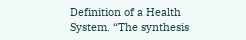Definition of a Health System. “The synthesis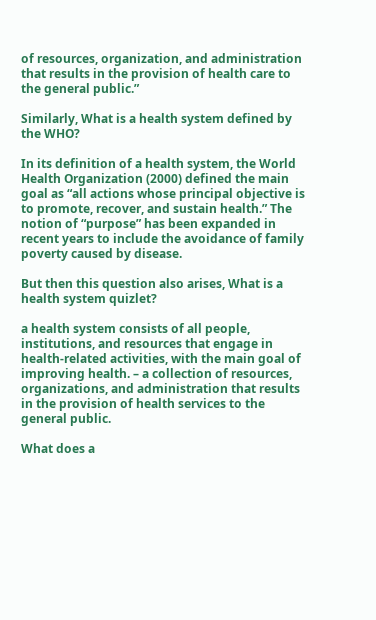of resources, organization, and administration that results in the provision of health care to the general public.”

Similarly, What is a health system defined by the WHO?

In its definition of a health system, the World Health Organization (2000) defined the main goal as “all actions whose principal objective is to promote, recover, and sustain health.” The notion of “purpose” has been expanded in recent years to include the avoidance of family poverty caused by disease.

But then this question also arises, What is a health system quizlet?

a health system consists of all people, institutions, and resources that engage in health-related activities, with the main goal of improving health. – a collection of resources, organizations, and administration that results in the provision of health services to the general public.

What does a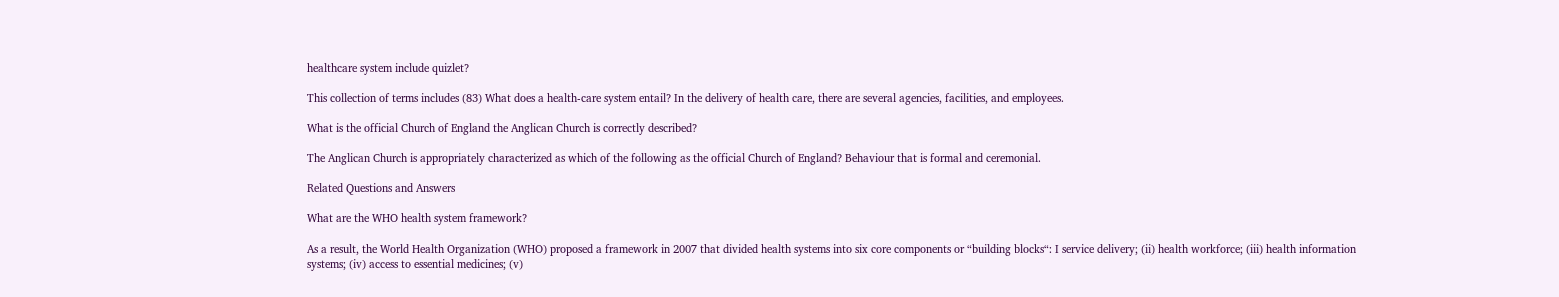healthcare system include quizlet?

This collection of terms includes (83) What does a health-care system entail? In the delivery of health care, there are several agencies, facilities, and employees.

What is the official Church of England the Anglican Church is correctly described?

The Anglican Church is appropriately characterized as which of the following as the official Church of England? Behaviour that is formal and ceremonial.

Related Questions and Answers

What are the WHO health system framework?

As a result, the World Health Organization (WHO) proposed a framework in 2007 that divided health systems into six core components or “building blocks“: I service delivery; (ii) health workforce; (iii) health information systems; (iv) access to essential medicines; (v)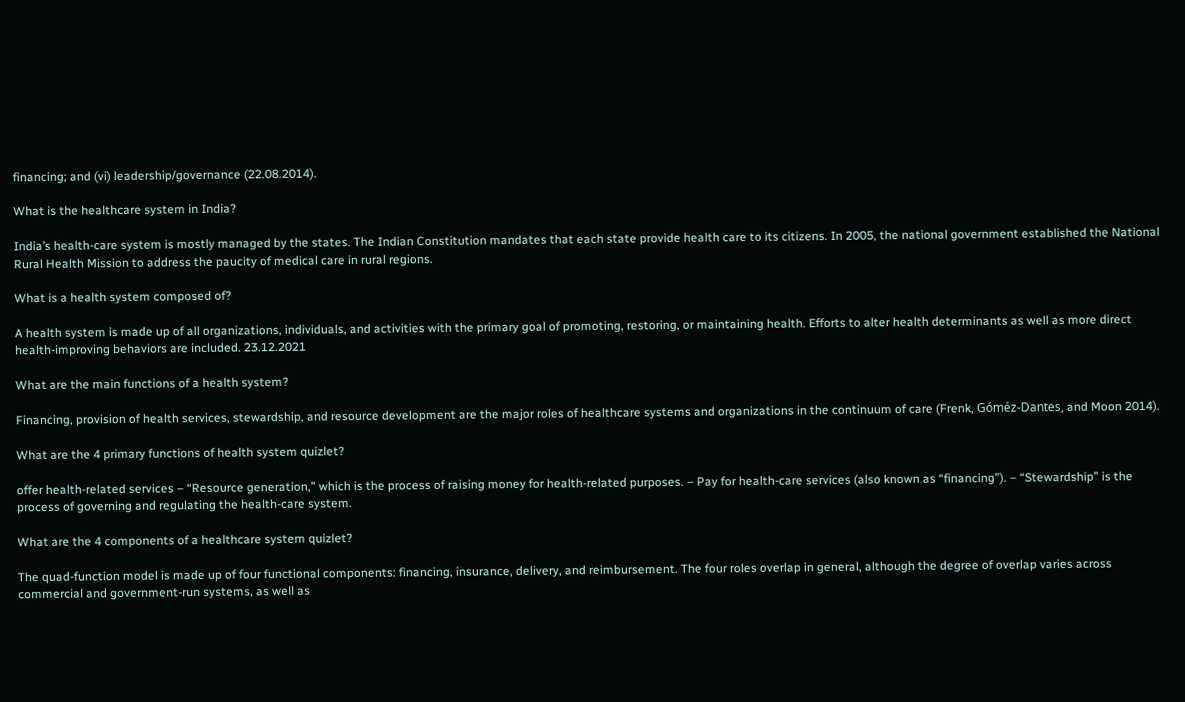financing; and (vi) leadership/governance (22.08.2014).

What is the healthcare system in India?

India’s health-care system is mostly managed by the states. The Indian Constitution mandates that each state provide health care to its citizens. In 2005, the national government established the National Rural Health Mission to address the paucity of medical care in rural regions.

What is a health system composed of?

A health system is made up of all organizations, individuals, and activities with the primary goal of promoting, restoring, or maintaining health. Efforts to alter health determinants as well as more direct health-improving behaviors are included. 23.12.2021

What are the main functions of a health system?

Financing, provision of health services, stewardship, and resource development are the major roles of healthcare systems and organizations in the continuum of care (Frenk, Góméz-Dantes, and Moon 2014).

What are the 4 primary functions of health system quizlet?

offer health-related services – “Resource generation,” which is the process of raising money for health-related purposes. – Pay for health-care services (also known as “financing”). – “Stewardship” is the process of governing and regulating the health-care system.

What are the 4 components of a healthcare system quizlet?

The quad-function model is made up of four functional components: financing, insurance, delivery, and reimbursement. The four roles overlap in general, although the degree of overlap varies across commercial and government-run systems, as well as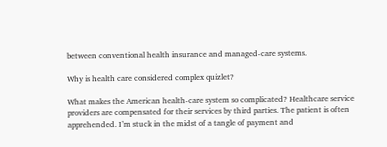between conventional health insurance and managed-care systems.

Why is health care considered complex quizlet?

What makes the American health-care system so complicated? Healthcare service providers are compensated for their services by third parties. The patient is often apprehended. I’m stuck in the midst of a tangle of payment and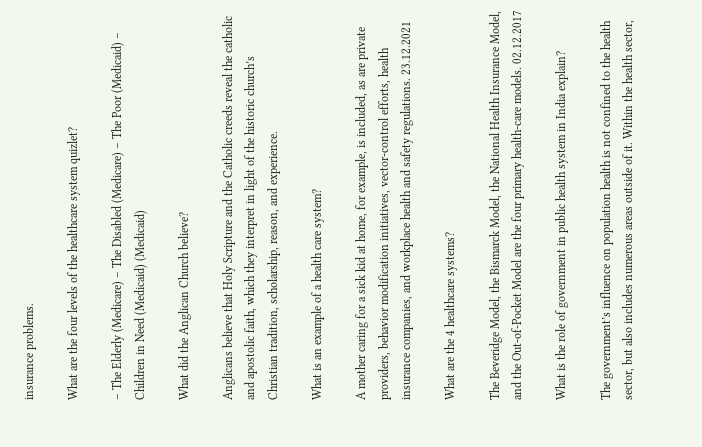insurance problems.

What are the four levels of the healthcare system quizlet?

– The Elderly (Medicare) – The Disabled (Medicare) – The Poor (Medicaid) – Children in Need (Medicaid) (Medicaid)

What did the Anglican Church believe?

Anglicans believe that Holy Scripture and the Catholic creeds reveal the catholic and apostolic faith, which they interpret in light of the historic church’s Christian tradition, scholarship, reason, and experience.

What is an example of a health care system?

A mother caring for a sick kid at home, for example, is included, as are private providers, behavior modification initiatives, vector-control efforts, health insurance companies, and workplace health and safety regulations. 23.12.2021

What are the 4 healthcare systems?

The Beveridge Model, the Bismarck Model, the National Health Insurance Model, and the Out-of-Pocket Model are the four primary health-care models. 02.12.2017

What is the role of government in public health system in India explain?

The government’s influence on population health is not confined to the health sector, but also includes numerous areas outside of it. Within the health sector,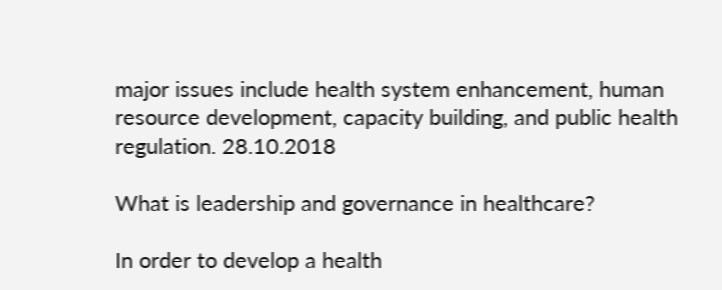major issues include health system enhancement, human resource development, capacity building, and public health regulation. 28.10.2018

What is leadership and governance in healthcare?

In order to develop a health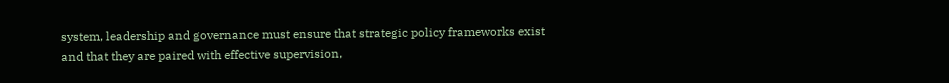system, leadership and governance must ensure that strategic policy frameworks exist and that they are paired with effective supervision,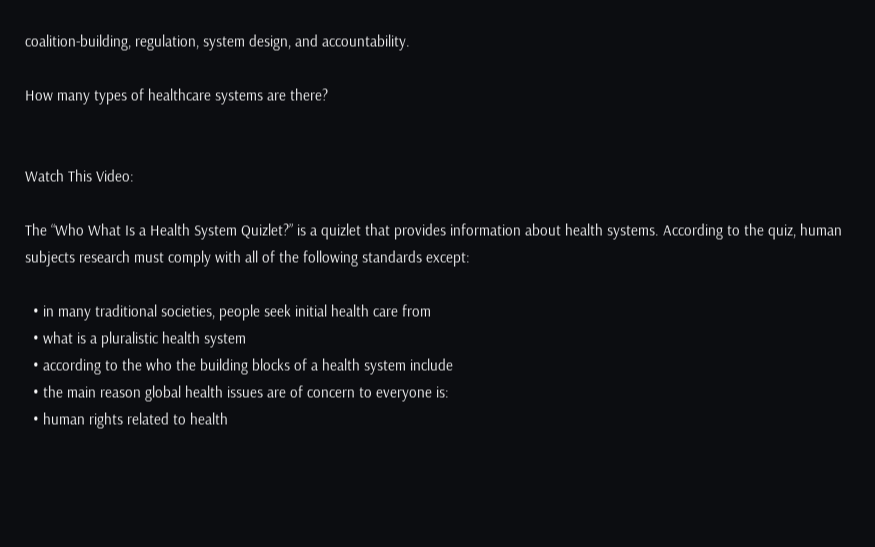coalition-building, regulation, system design, and accountability.

How many types of healthcare systems are there?


Watch This Video:

The “Who What Is a Health System Quizlet?” is a quizlet that provides information about health systems. According to the quiz, human subjects research must comply with all of the following standards except:

  • in many traditional societies, people seek initial health care from
  • what is a pluralistic health system
  • according to the who the building blocks of a health system include
  • the main reason global health issues are of concern to everyone is:
  • human rights related to health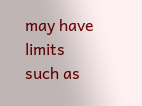may have limits such as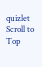quizlet
Scroll to Top